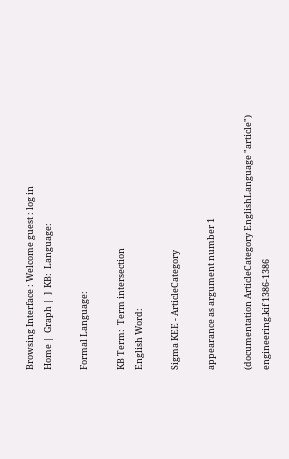Browsing Interface : Welcome guest : log in
Home |  Graph |  ]  KB:  Language:

Formal Language:

KB Term:  Term intersection
English Word:

Sigma KEE - ArticleCategory

appearance as argument number 1

(documentation ArticleCategory EnglishLanguage "article") engineering.kif 1386-1386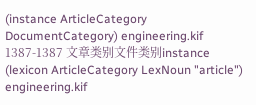(instance ArticleCategory DocumentCategory) engineering.kif 1387-1387 文章类别文件类别instance
(lexicon ArticleCategory LexNoun "article") engineering.kif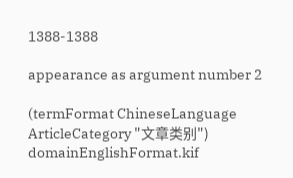1388-1388

appearance as argument number 2

(termFormat ChineseLanguage ArticleCategory "文章类别") domainEnglishFormat.kif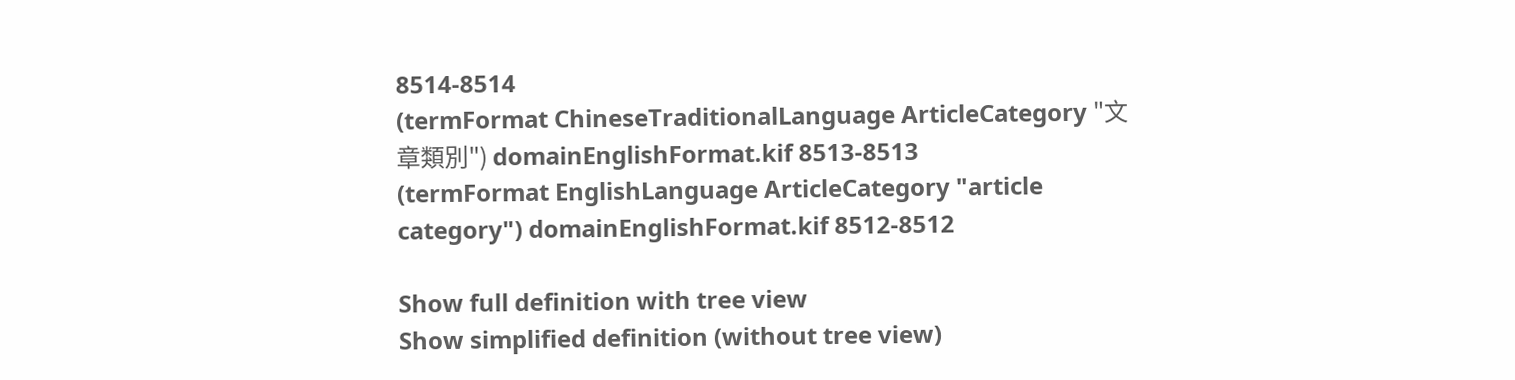8514-8514
(termFormat ChineseTraditionalLanguage ArticleCategory "文章類別") domainEnglishFormat.kif 8513-8513
(termFormat EnglishLanguage ArticleCategory "article category") domainEnglishFormat.kif 8512-8512

Show full definition with tree view
Show simplified definition (without tree view)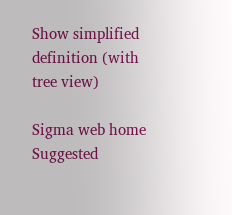Show simplified definition (with tree view)

Sigma web home      Suggested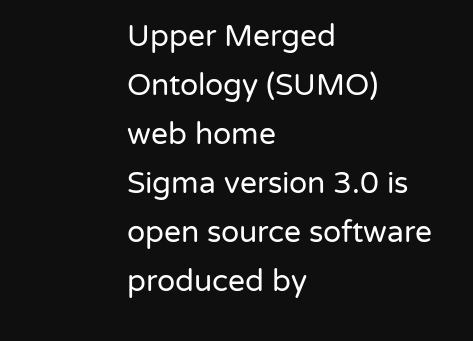Upper Merged Ontology (SUMO) web home
Sigma version 3.0 is open source software produced by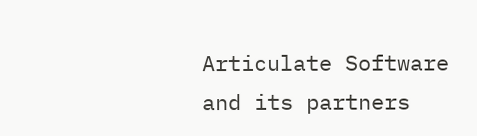Articulate Software and its partners